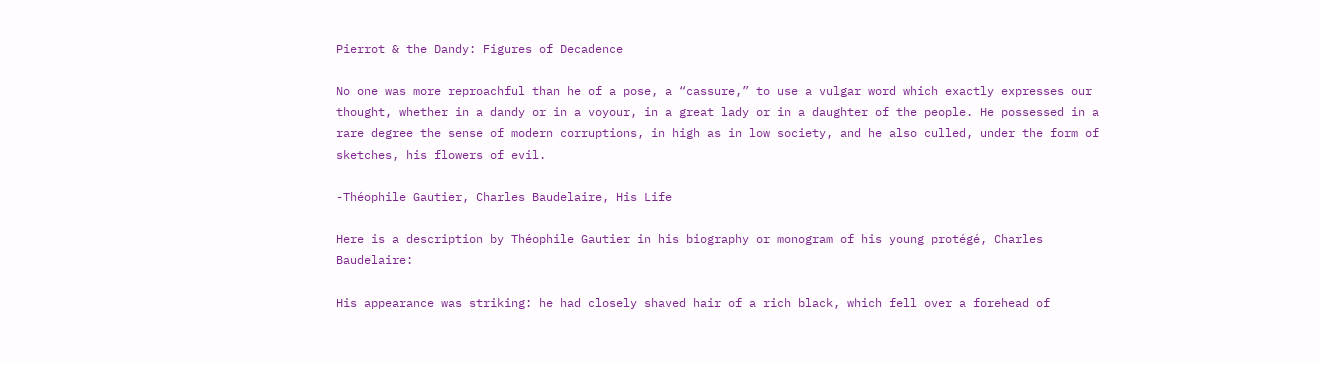Pierrot & the Dandy: Figures of Decadence

No one was more reproachful than he of a pose, a “cassure,” to use a vulgar word which exactly expresses our thought, whether in a dandy or in a voyour, in a great lady or in a daughter of the people. He possessed in a rare degree the sense of modern corruptions, in high as in low society, and he also culled, under the form of sketches, his flowers of evil.

-Théophile Gautier, Charles Baudelaire, His Life

Here is a description by Théophile Gautier in his biography or monogram of his young protégé, Charles Baudelaire:

His appearance was striking: he had closely shaved hair of a rich black, which fell over a forehead of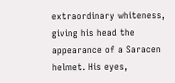extraordinary whiteness, giving his head the appearance of a Saracen helmet. His eyes,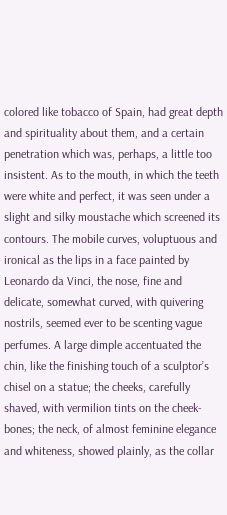colored like tobacco of Spain, had great depth and spirituality about them, and a certain penetration which was, perhaps, a little too insistent. As to the mouth, in which the teeth were white and perfect, it was seen under a slight and silky moustache which screened its contours. The mobile curves, voluptuous and ironical as the lips in a face painted by Leonardo da Vinci, the nose, fine and delicate, somewhat curved, with quivering nostrils, seemed ever to be scenting vague perfumes. A large dimple accentuated the chin, like the finishing touch of a sculptor’s chisel on a statue; the cheeks, carefully shaved, with vermilion tints on the cheek-bones; the neck, of almost feminine elegance and whiteness, showed plainly, as the collar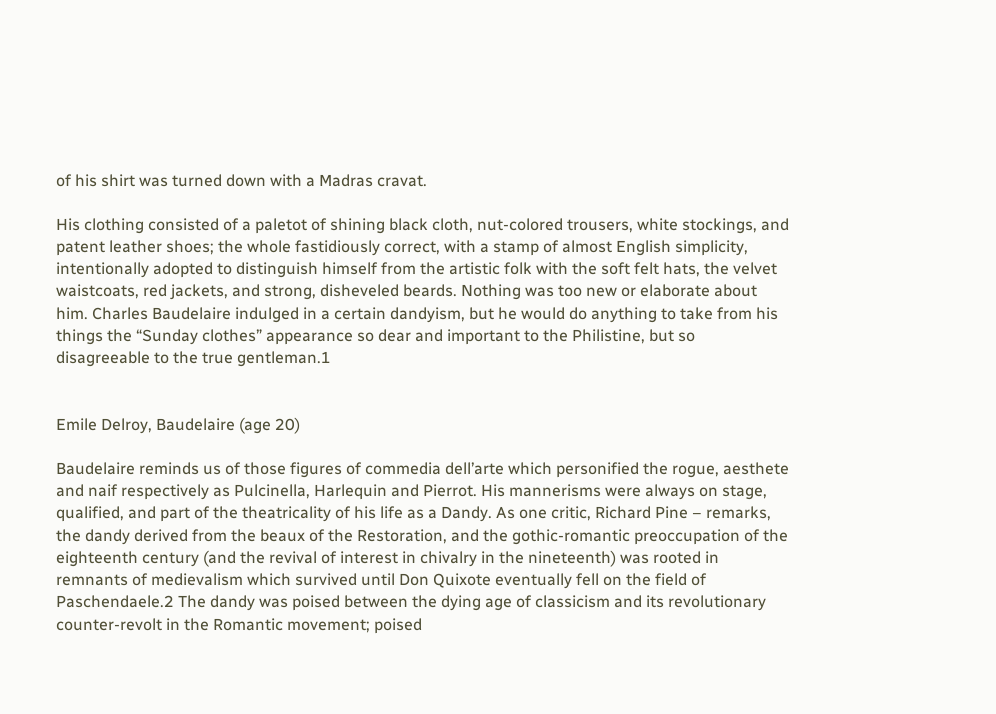of his shirt was turned down with a Madras cravat.

His clothing consisted of a paletot of shining black cloth, nut-colored trousers, white stockings, and patent leather shoes; the whole fastidiously correct, with a stamp of almost English simplicity, intentionally adopted to distinguish himself from the artistic folk with the soft felt hats, the velvet waistcoats, red jackets, and strong, disheveled beards. Nothing was too new or elaborate about him. Charles Baudelaire indulged in a certain dandyism, but he would do anything to take from his things the “Sunday clothes” appearance so dear and important to the Philistine, but so disagreeable to the true gentleman.1


Emile Delroy, Baudelaire (age 20)

Baudelaire reminds us of those figures of commedia dell’arte which personified the rogue, aesthete and naif respectively as Pulcinella, Harlequin and Pierrot. His mannerisms were always on stage, qualified, and part of the theatricality of his life as a Dandy. As one critic, Richard Pine – remarks, the dandy derived from the beaux of the Restoration, and the gothic-romantic preoccupation of the eighteenth century (and the revival of interest in chivalry in the nineteenth) was rooted in remnants of medievalism which survived until Don Quixote eventually fell on the field of Paschendaele.2 The dandy was poised between the dying age of classicism and its revolutionary counter-revolt in the Romantic movement; poised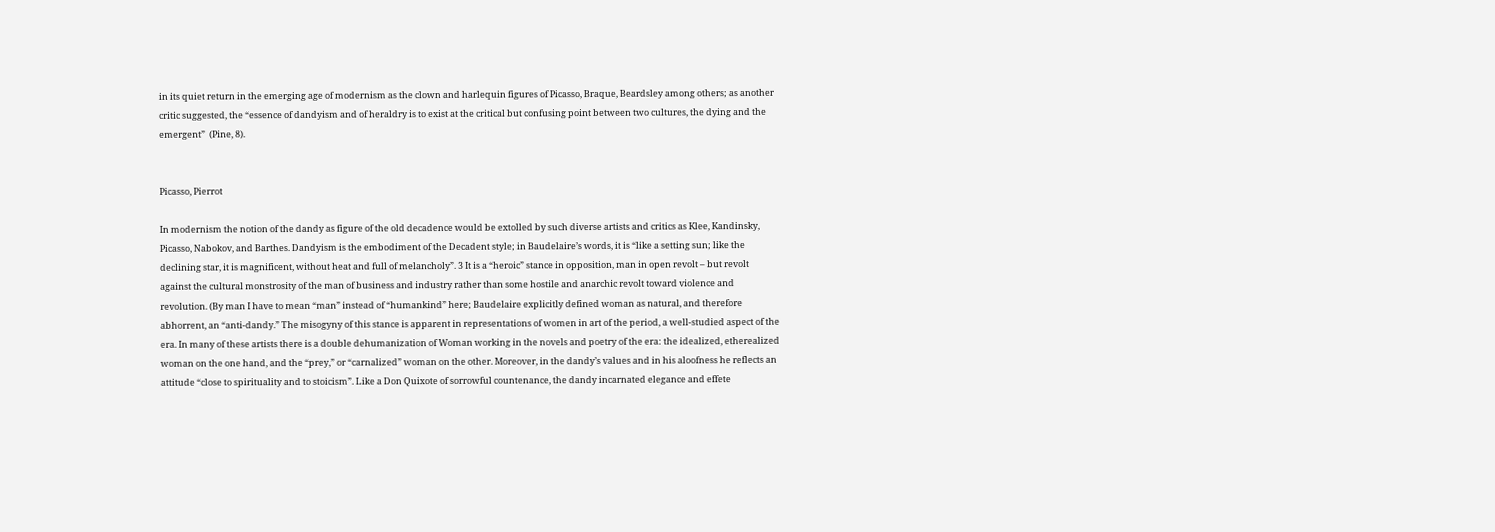in its quiet return in the emerging age of modernism as the clown and harlequin figures of Picasso, Braque, Beardsley among others; as another critic suggested, the “essence of dandyism and of heraldry is to exist at the critical but confusing point between two cultures, the dying and the emergent”  (Pine, 8).


Picasso, Pierrot

In modernism the notion of the dandy as figure of the old decadence would be extolled by such diverse artists and critics as Klee, Kandinsky, Picasso, Nabokov, and Barthes. Dandyism is the embodiment of the Decadent style; in Baudelaire’s words, it is “like a setting sun; like the declining star, it is magnificent, without heat and full of melancholy”. 3 It is a “heroic” stance in opposition, man in open revolt – but revolt against the cultural monstrosity of the man of business and industry rather than some hostile and anarchic revolt toward violence and revolution. (By man I have to mean “man” instead of “humankind” here; Baudelaire explicitly defined woman as natural, and therefore abhorrent, an “anti-dandy.” The misogyny of this stance is apparent in representations of women in art of the period, a well-studied aspect of the era. In many of these artists there is a double dehumanization of Woman working in the novels and poetry of the era: the idealized, etherealized woman on the one hand, and the “prey,” or “carnalized” woman on the other. Moreover, in the dandy’s values and in his aloofness he reflects an attitude “close to spirituality and to stoicism”. Like a Don Quixote of sorrowful countenance, the dandy incarnated elegance and effete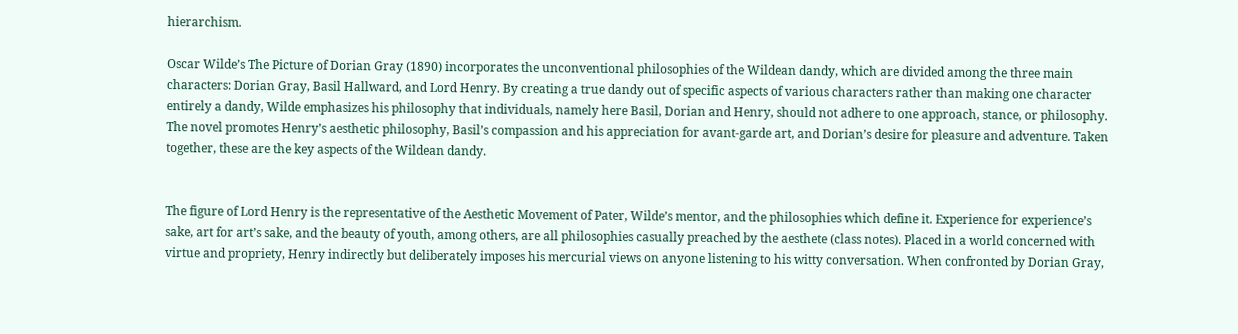hierarchism.

Oscar Wilde’s The Picture of Dorian Gray (1890) incorporates the unconventional philosophies of the Wildean dandy, which are divided among the three main characters: Dorian Gray, Basil Hallward, and Lord Henry. By creating a true dandy out of specific aspects of various characters rather than making one character entirely a dandy, Wilde emphasizes his philosophy that individuals, namely here Basil, Dorian and Henry, should not adhere to one approach, stance, or philosophy. The novel promotes Henry’s aesthetic philosophy, Basil’s compassion and his appreciation for avant-garde art, and Dorian’s desire for pleasure and adventure. Taken together, these are the key aspects of the Wildean dandy.


The figure of Lord Henry is the representative of the Aesthetic Movement of Pater, Wilde’s mentor, and the philosophies which define it. Experience for experience’s sake, art for art’s sake, and the beauty of youth, among others, are all philosophies casually preached by the aesthete (class notes). Placed in a world concerned with virtue and propriety, Henry indirectly but deliberately imposes his mercurial views on anyone listening to his witty conversation. When confronted by Dorian Gray,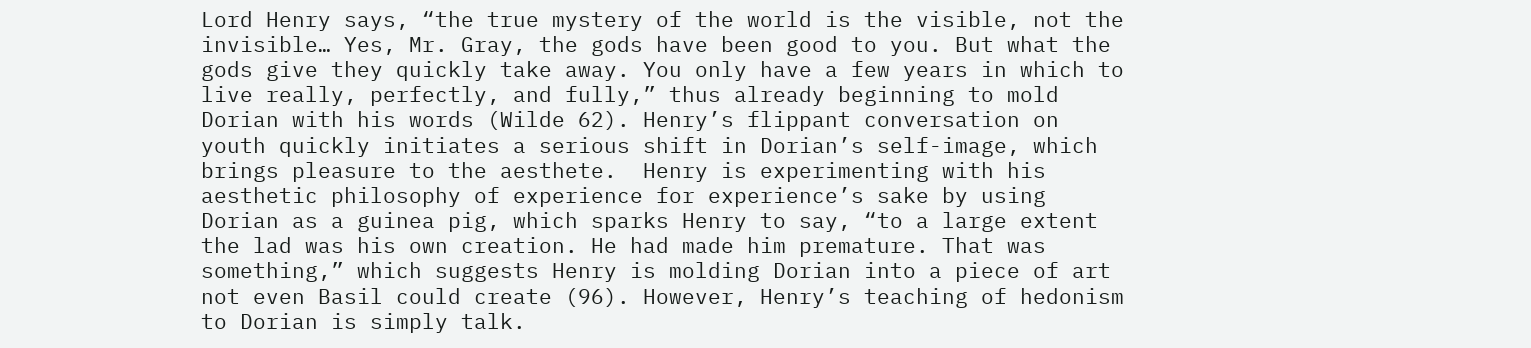Lord Henry says, “the true mystery of the world is the visible, not the invisible… Yes, Mr. Gray, the gods have been good to you. But what the gods give they quickly take away. You only have a few years in which to live really, perfectly, and fully,” thus already beginning to mold Dorian with his words (Wilde 62). Henry’s flippant conversation on youth quickly initiates a serious shift in Dorian’s self-image, which brings pleasure to the aesthete.  Henry is experimenting with his aesthetic philosophy of experience for experience’s sake by using Dorian as a guinea pig, which sparks Henry to say, “to a large extent the lad was his own creation. He had made him premature. That was something,” which suggests Henry is molding Dorian into a piece of art not even Basil could create (96). However, Henry’s teaching of hedonism to Dorian is simply talk.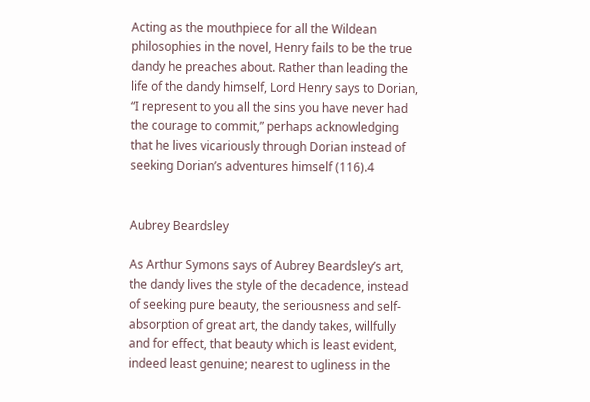Acting as the mouthpiece for all the Wildean philosophies in the novel, Henry fails to be the true dandy he preaches about. Rather than leading the life of the dandy himself, Lord Henry says to Dorian, “I represent to you all the sins you have never had the courage to commit,” perhaps acknowledging that he lives vicariously through Dorian instead of seeking Dorian’s adventures himself (116).4


Aubrey Beardsley

As Arthur Symons says of Aubrey Beardsley’s art, the dandy lives the style of the decadence, instead of seeking pure beauty, the seriousness and self-absorption of great art, the dandy takes, willfully and for effect, that beauty which is least evident, indeed least genuine; nearest to ugliness in the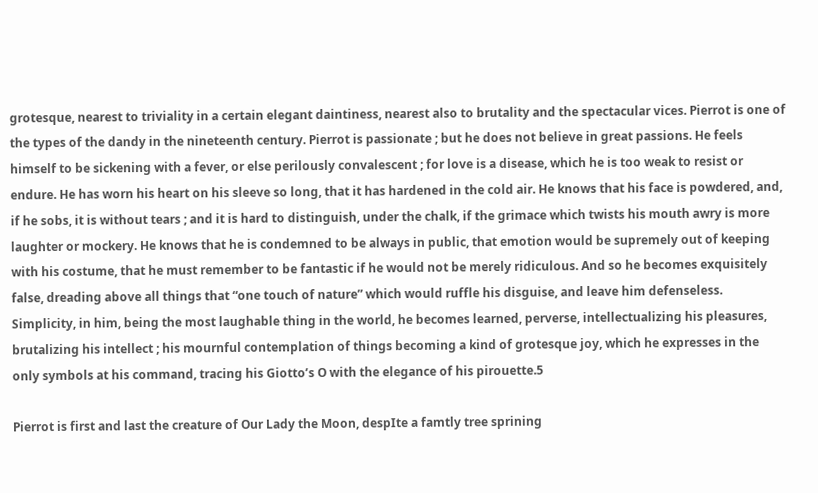grotesque, nearest to triviality in a certain elegant daintiness, nearest also to brutality and the spectacular vices. Pierrot is one of the types of the dandy in the nineteenth century. Pierrot is passionate ; but he does not believe in great passions. He feels himself to be sickening with a fever, or else perilously convalescent ; for love is a disease, which he is too weak to resist or endure. He has worn his heart on his sleeve so long, that it has hardened in the cold air. He knows that his face is powdered, and, if he sobs, it is without tears ; and it is hard to distinguish, under the chalk, if the grimace which twists his mouth awry is more laughter or mockery. He knows that he is condemned to be always in public, that emotion would be supremely out of keeping with his costume, that he must remember to be fantastic if he would not be merely ridiculous. And so he becomes exquisitely false, dreading above all things that “one touch of nature” which would ruffle his disguise, and leave him defenseless. Simplicity, in him, being the most laughable thing in the world, he becomes learned, perverse, intellectualizing his pleasures, brutalizing his intellect ; his mournful contemplation of things becoming a kind of grotesque joy, which he expresses in the only symbols at his command, tracing his Giotto’s O with the elegance of his pirouette.5

Pierrot is first and last the creature of Our Lady the Moon, despIte a famtly tree sprining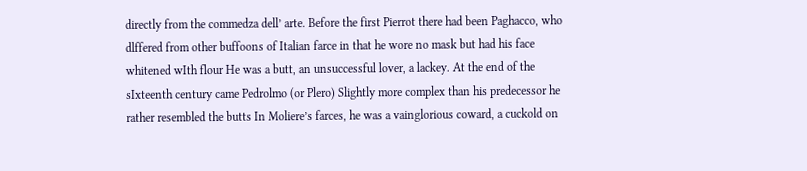directly from the commedza dell’ arte. Before the first Pierrot there had been Paghacco, who dlffered from other buffoons of Italian farce in that he wore no mask but had his face whitened wIth flour He was a butt, an unsuccessful lover, a lackey. At the end of the sIxteenth century came Pedrolmo (or Plero) Slightly more complex than his predecessor he rather resembled the butts In Moliere’s farces, he was a vainglorious coward, a cuckold on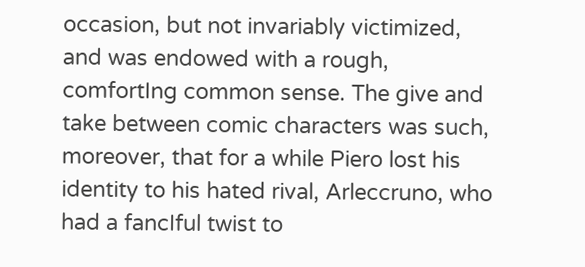occasion, but not invariably victimized, and was endowed with a rough, comfortIng common sense. The give and take between comic characters was such, moreover, that for a while Piero lost his identity to his hated rival, Arleccruno, who had a fancIful twist to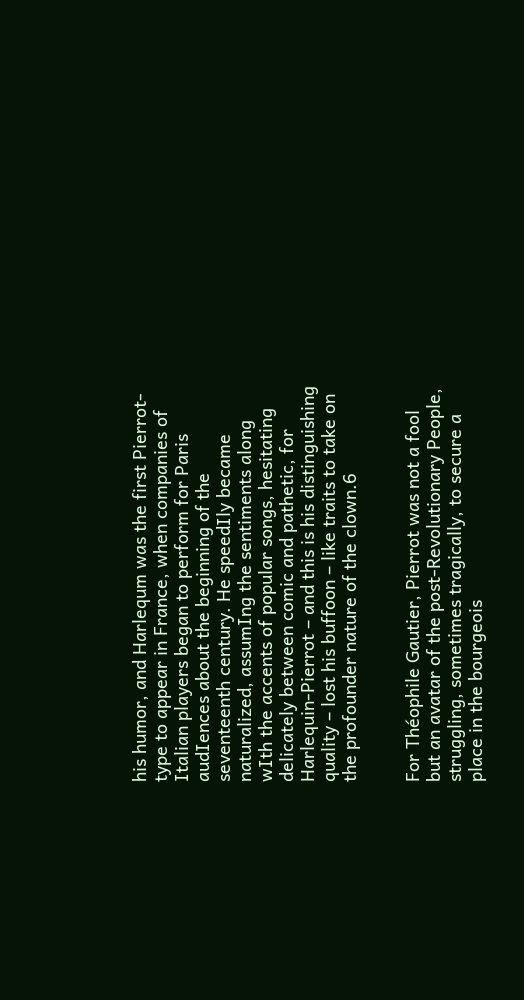his humor, and Harlequm was the first Pierrot-type to appear in France, when companies of Italian players began to perform for Paris audIences about the beginning of the seventeenth century. He speedIly became naturalized, assumIng the sentiments along wIth the accents of popular songs, hesitating delicately between comic and pathetic, for Harlequin-Pierrot – and this is his distinguishing quality – lost his buffoon – like traits to take on the profounder nature of the clown.6


For Théophile Gautier, Pierrot was not a fool but an avatar of the post-Revolutionary People, struggling, sometimes tragically, to secure a place in the bourgeois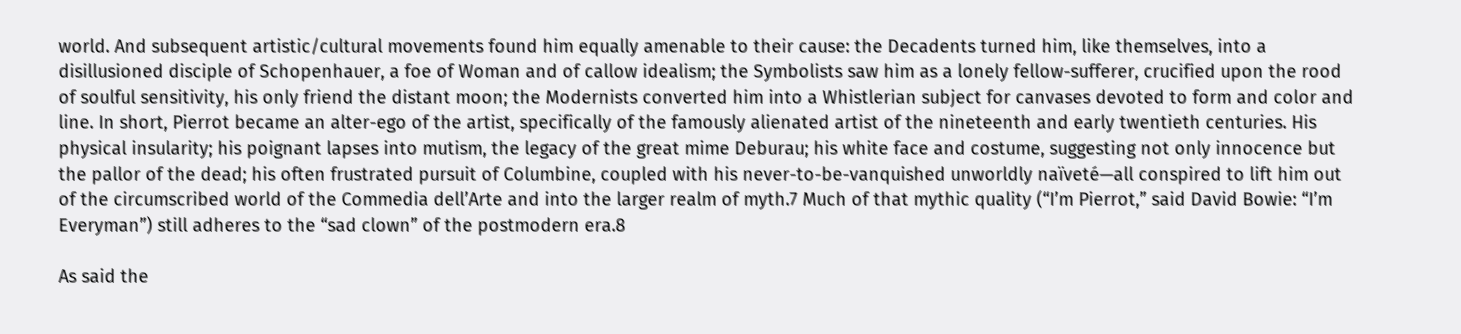world. And subsequent artistic/cultural movements found him equally amenable to their cause: the Decadents turned him, like themselves, into a disillusioned disciple of Schopenhauer, a foe of Woman and of callow idealism; the Symbolists saw him as a lonely fellow-sufferer, crucified upon the rood of soulful sensitivity, his only friend the distant moon; the Modernists converted him into a Whistlerian subject for canvases devoted to form and color and line. In short, Pierrot became an alter-ego of the artist, specifically of the famously alienated artist of the nineteenth and early twentieth centuries. His physical insularity; his poignant lapses into mutism, the legacy of the great mime Deburau; his white face and costume, suggesting not only innocence but the pallor of the dead; his often frustrated pursuit of Columbine, coupled with his never-to-be-vanquished unworldly naïveté—all conspired to lift him out of the circumscribed world of the Commedia dell’Arte and into the larger realm of myth.7 Much of that mythic quality (“I’m Pierrot,” said David Bowie: “I’m Everyman”) still adheres to the “sad clown” of the postmodern era.8

As said the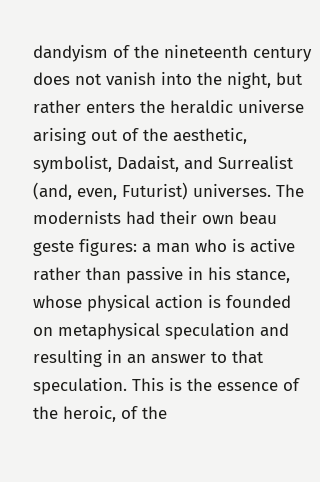dandyism of the nineteenth century does not vanish into the night, but rather enters the heraldic universe arising out of the aesthetic, symbolist, Dadaist, and Surrealist (and, even, Futurist) universes. The modernists had their own beau geste figures: a man who is active rather than passive in his stance, whose physical action is founded on metaphysical speculation and resulting in an answer to that speculation. This is the essence of the heroic, of the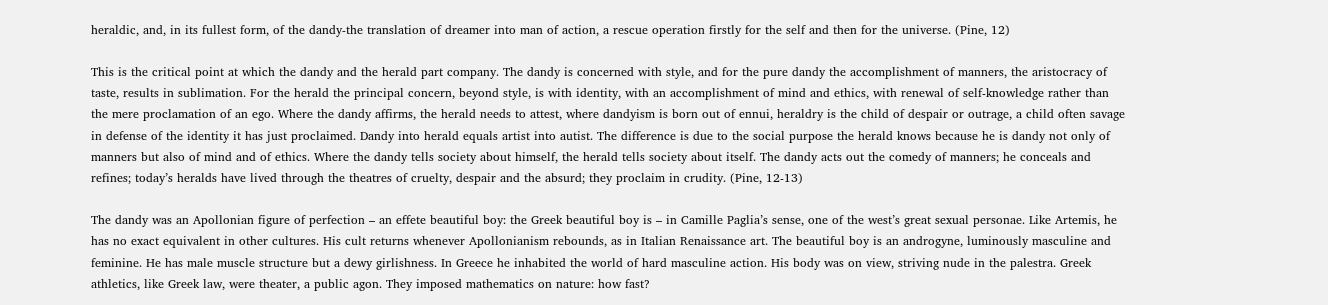heraldic, and, in its fullest form, of the dandy-the translation of dreamer into man of action, a rescue operation firstly for the self and then for the universe. (Pine, 12)

This is the critical point at which the dandy and the herald part company. The dandy is concerned with style, and for the pure dandy the accomplishment of manners, the aristocracy of taste, results in sublimation. For the herald the principal concern, beyond style, is with identity, with an accomplishment of mind and ethics, with renewal of self-knowledge rather than the mere proclamation of an ego. Where the dandy affirms, the herald needs to attest, where dandyism is born out of ennui, heraldry is the child of despair or outrage, a child often savage in defense of the identity it has just proclaimed. Dandy into herald equals artist into autist. The difference is due to the social purpose the herald knows because he is dandy not only of manners but also of mind and of ethics. Where the dandy tells society about himself, the herald tells society about itself. The dandy acts out the comedy of manners; he conceals and refines; today’s heralds have lived through the theatres of cruelty, despair and the absurd; they proclaim in crudity. (Pine, 12-13)

The dandy was an Apollonian figure of perfection – an effete beautiful boy: the Greek beautiful boy is – in Camille Paglia’s sense, one of the west’s great sexual personae. Like Artemis, he has no exact equivalent in other cultures. His cult returns whenever Apollonianism rebounds, as in Italian Renaissance art. The beautiful boy is an androgyne, luminously masculine and feminine. He has male muscle structure but a dewy girlishness. In Greece he inhabited the world of hard masculine action. His body was on view, striving nude in the palestra. Greek athletics, like Greek law, were theater, a public agon. They imposed mathematics on nature: how fast?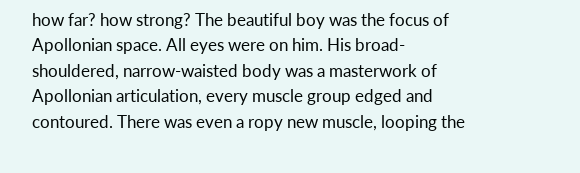how far? how strong? The beautiful boy was the focus of Apollonian space. All eyes were on him. His broad-shouldered, narrow-waisted body was a masterwork of Apollonian articulation, every muscle group edged and contoured. There was even a ropy new muscle, looping the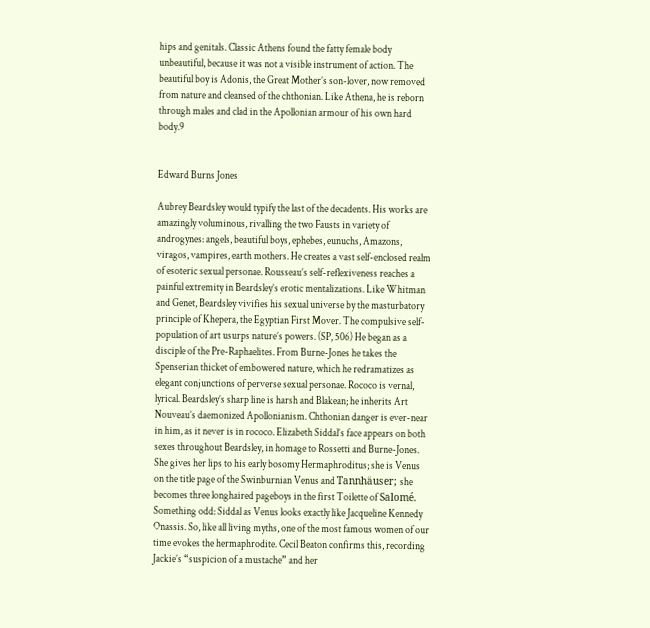hips and genitals. Classic Athens found the fatty female body unbeautiful, because it was not a visible instrument of action. The beautiful boy is Adonis, the Great Mother’s son-lover, now removed from nature and cleansed of the chthonian. Like Athena, he is reborn through males and clad in the Apollonian armour of his own hard body.9


Edward Burns Jones

Aubrey Beardsley would typify the last of the decadents. His works are amazingly voluminous, rivalling the two Fausts in variety of androgynes: angels, beautiful boys, ephebes, eunuchs, Amazons, viragos, vampires, earth mothers. He creates a vast self-enclosed realm of esoteric sexual personae. Rousseau’s self-reflexiveness reaches a painful extremity in Beardsley’s erotic mentalizations. Like Whitman and Genet, Beardsley vivifies his sexual universe by the masturbatory principle of Khepera, the Egyptian First Mover. The compulsive self-population of art usurps nature’s powers. (SP, 506) He began as a disciple of the Pre-Raphaelites. From Burne-Jones he takes the Spenserian thicket of embowered nature, which he redramatizes as elegant conjunctions of perverse sexual personae. Rococo is vernal, lyrical. Beardsley’s sharp line is harsh and Blakean; he inherits Art Nouveau’s daemonized Apollonianism. Chthonian danger is ever-near in him, as it never is in rococo. Elizabeth Siddal’s face appears on both sexes throughout Beardsley, in homage to Rossetti and Burne-Jones. She gives her lips to his early bosomy Hermaphroditus; she is Venus on the title page of the Swinburnian Venus and Tannhäuser; she becomes three longhaired pageboys in the first Toilette of Salomé. Something odd: Siddal as Venus looks exactly like Jacqueline Kennedy Onassis. So, like all living myths, one of the most famous women of our time evokes the hermaphrodite. Cecil Beaton confirms this, recording Jackie’s “suspicion of a mustache” and her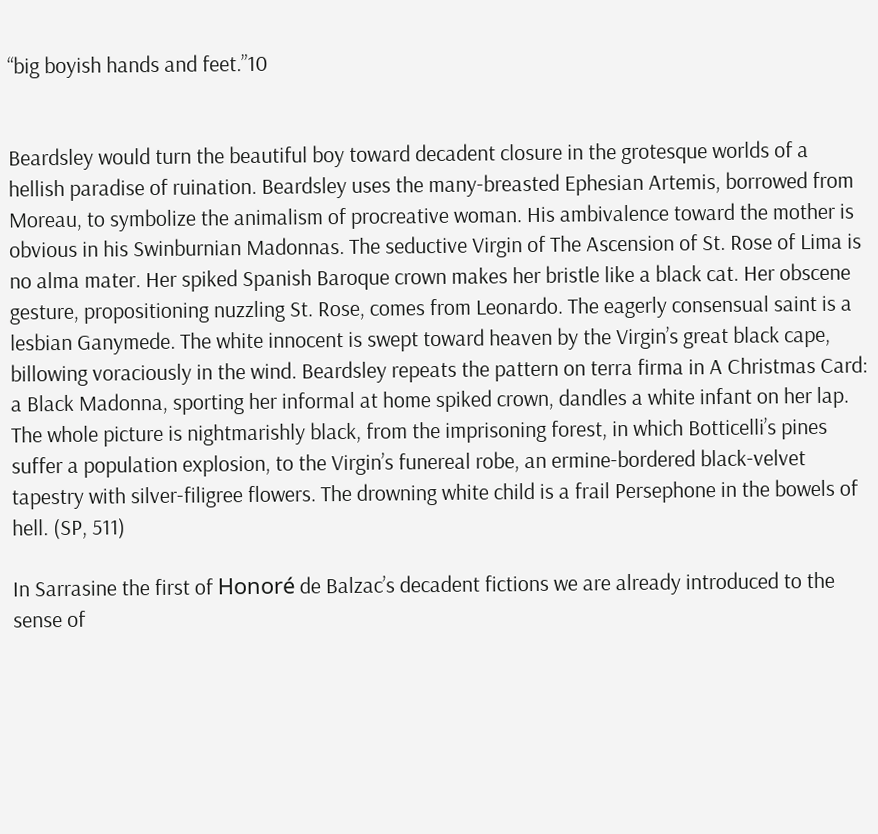“big boyish hands and feet.”10


Beardsley would turn the beautiful boy toward decadent closure in the grotesque worlds of a hellish paradise of ruination. Beardsley uses the many-breasted Ephesian Artemis, borrowed from Moreau, to symbolize the animalism of procreative woman. His ambivalence toward the mother is obvious in his Swinburnian Madonnas. The seductive Virgin of The Ascension of St. Rose of Lima is no alma mater. Her spiked Spanish Baroque crown makes her bristle like a black cat. Her obscene gesture, propositioning nuzzling St. Rose, comes from Leonardo. The eagerly consensual saint is a lesbian Ganymede. The white innocent is swept toward heaven by the Virgin’s great black cape, billowing voraciously in the wind. Beardsley repeats the pattern on terra firma in A Christmas Card: a Black Madonna, sporting her informal at home spiked crown, dandles a white infant on her lap. The whole picture is nightmarishly black, from the imprisoning forest, in which Botticelli’s pines suffer a population explosion, to the Virgin’s funereal robe, an ermine-bordered black-velvet tapestry with silver-filigree flowers. The drowning white child is a frail Persephone in the bowels of hell. (SP, 511)

In Sarrasine the first of Honoré de Balzac’s decadent fictions we are already introduced to the sense of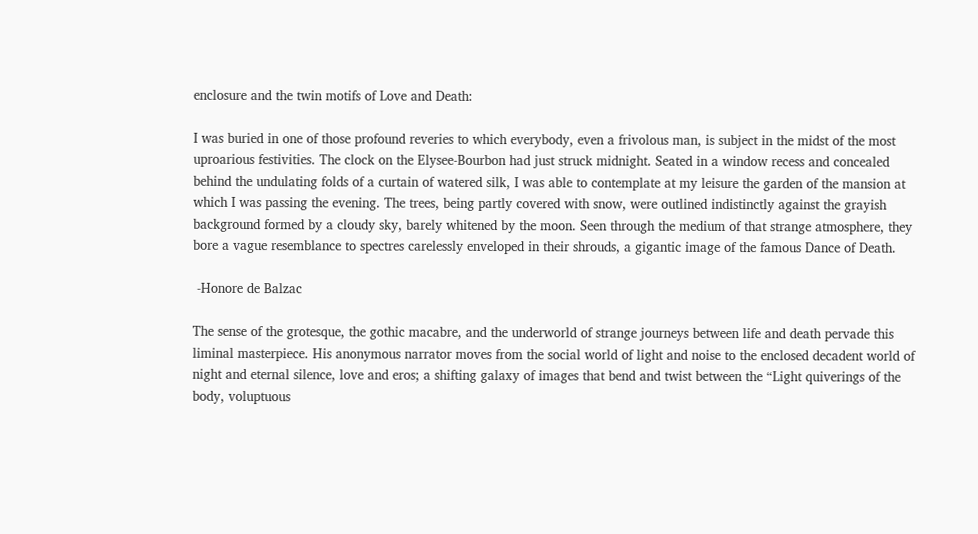enclosure and the twin motifs of Love and Death:

I was buried in one of those profound reveries to which everybody, even a frivolous man, is subject in the midst of the most uproarious festivities. The clock on the Elysee-Bourbon had just struck midnight. Seated in a window recess and concealed behind the undulating folds of a curtain of watered silk, I was able to contemplate at my leisure the garden of the mansion at which I was passing the evening. The trees, being partly covered with snow, were outlined indistinctly against the grayish background formed by a cloudy sky, barely whitened by the moon. Seen through the medium of that strange atmosphere, they bore a vague resemblance to spectres carelessly enveloped in their shrouds, a gigantic image of the famous Dance of Death.

 -Honore de Balzac

The sense of the grotesque, the gothic macabre, and the underworld of strange journeys between life and death pervade this liminal masterpiece. His anonymous narrator moves from the social world of light and noise to the enclosed decadent world of night and eternal silence, love and eros; a shifting galaxy of images that bend and twist between the “Light quiverings of the body, voluptuous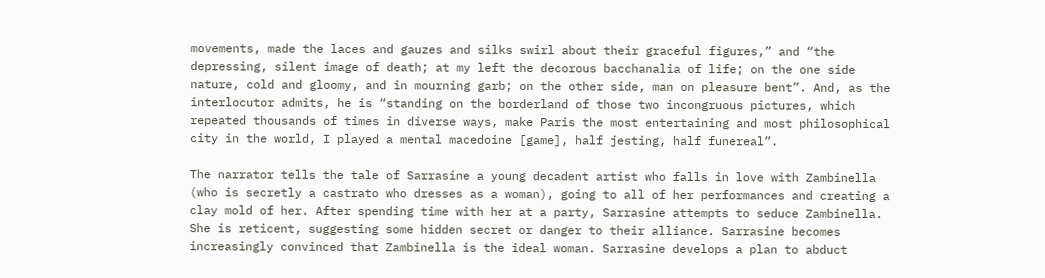movements, made the laces and gauzes and silks swirl about their graceful figures,” and “the depressing, silent image of death; at my left the decorous bacchanalia of life; on the one side nature, cold and gloomy, and in mourning garb; on the other side, man on pleasure bent”. And, as the interlocutor admits, he is “standing on the borderland of those two incongruous pictures, which repeated thousands of times in diverse ways, make Paris the most entertaining and most philosophical city in the world, I played a mental macedoine [game], half jesting, half funereal”.

The narrator tells the tale of Sarrasine a young decadent artist who falls in love with Zambinella (who is secretly a castrato who dresses as a woman), going to all of her performances and creating a clay mold of her. After spending time with her at a party, Sarrasine attempts to seduce Zambinella. She is reticent, suggesting some hidden secret or danger to their alliance. Sarrasine becomes increasingly convinced that Zambinella is the ideal woman. Sarrasine develops a plan to abduct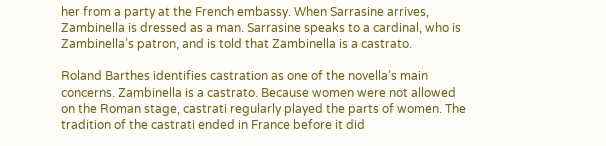her from a party at the French embassy. When Sarrasine arrives, Zambinella is dressed as a man. Sarrasine speaks to a cardinal, who is Zambinella’s patron, and is told that Zambinella is a castrato.

Roland Barthes identifies castration as one of the novella’s main concerns. Zambinella is a castrato. Because women were not allowed on the Roman stage, castrati regularly played the parts of women. The tradition of the castrati ended in France before it did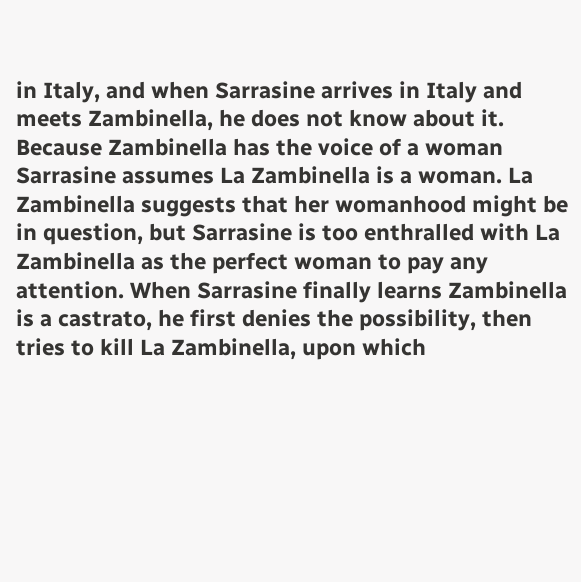in Italy, and when Sarrasine arrives in Italy and meets Zambinella, he does not know about it. Because Zambinella has the voice of a woman Sarrasine assumes La Zambinella is a woman. La Zambinella suggests that her womanhood might be in question, but Sarrasine is too enthralled with La Zambinella as the perfect woman to pay any attention. When Sarrasine finally learns Zambinella is a castrato, he first denies the possibility, then tries to kill La Zambinella, upon which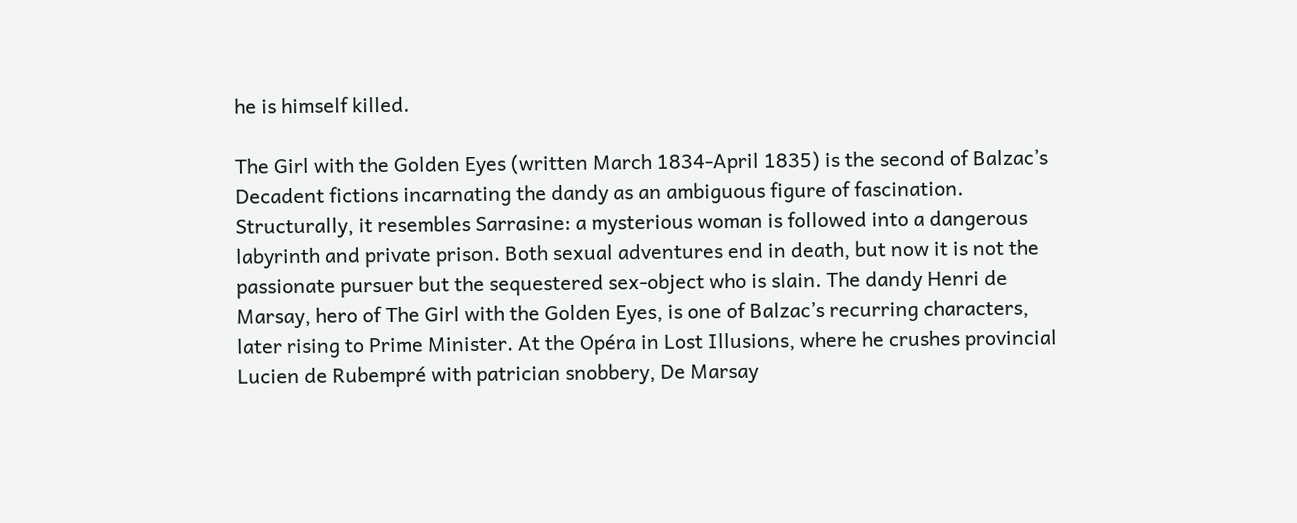he is himself killed.

The Girl with the Golden Eyes (written March 1834-April 1835) is the second of Balzac’s Decadent fictions incarnating the dandy as an ambiguous figure of fascination. Structurally, it resembles Sarrasine: a mysterious woman is followed into a dangerous labyrinth and private prison. Both sexual adventures end in death, but now it is not the passionate pursuer but the sequestered sex-object who is slain. The dandy Henri de Marsay, hero of The Girl with the Golden Eyes, is one of Balzac’s recurring characters, later rising to Prime Minister. At the Opéra in Lost Illusions, where he crushes provincial Lucien de Rubempré with patrician snobbery, De Marsay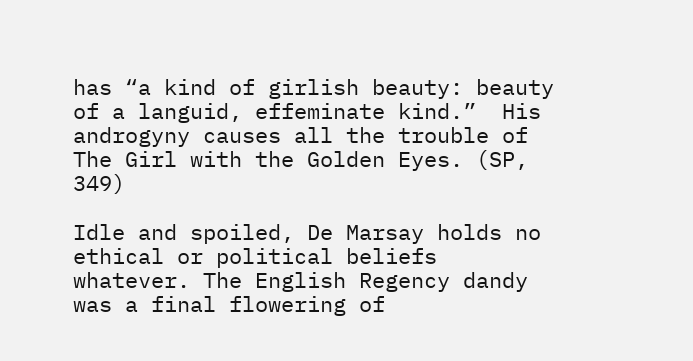has “a kind of girlish beauty: beauty of a languid, effeminate kind.”  His androgyny causes all the trouble of The Girl with the Golden Eyes. (SP, 349)

Idle and spoiled, De Marsay holds no ethical or political beliefs whatever. The English Regency dandy was a final flowering of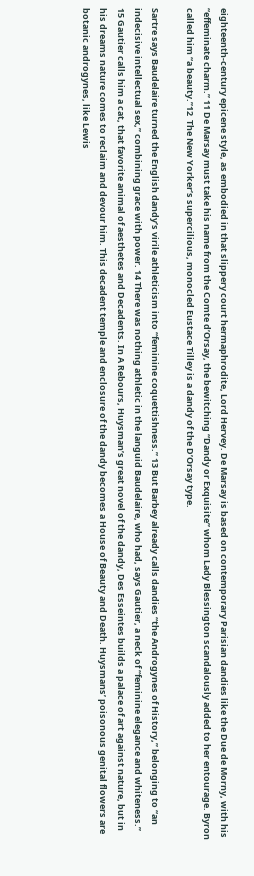eighteenth-century epicene style, as embodied in that slippery court hermaphrodite, Lord Hervey. De Marsay is based on contemporary Parisian dandies like the Due de Morny, with his “effeminate charm.” 11 De Marsay must take his name from the Comte d’Orsay, the bewitching “Dandy or Exquisite” whom Lady Blessington scandalously added to her entourage. Byron called him “a beauty.”12  The New Yorker’s supercilious, monocled Eustace Tilley is a dandy of the D’Orsay type.

Sartre says Baudelaire turned the English dandy’s virile athleticism into “feminine coquettishness.” 13 But Barbey already calls dandies “the Androgynes of History,” belonging to “an indecisive intellectual sex,” combining grace with power. 14 There was nothing athletic in the languid Baudelaire, who had, says Gautier, a neck of “feminine elegance and whiteness.” 15 Gautier calls him a cat, that favorite animal of aesthetes and Decadents. In A Rebours, Huysman’s great novel of the dandy, Des Esseintes builds a palace of art against nature, but in his dreams nature comes to reclaim and devour him. This decadent temple and enclosure of the dandy becomes a House of Beauty and Death. Huysmans’ poisonous genital flowers are botanic androgynes, like Lewis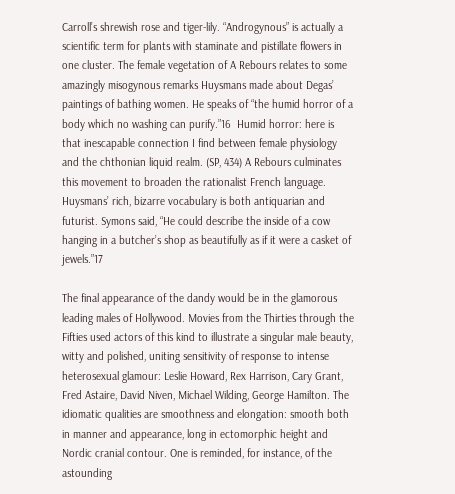Carroll’s shrewish rose and tiger-lily. “Androgynous” is actually a scientific term for plants with staminate and pistillate flowers in one cluster. The female vegetation of A Rebours relates to some amazingly misogynous remarks Huysmans made about Degas’ paintings of bathing women. He speaks of “the humid horror of a body which no washing can purify.”16  Humid horror: here is that inescapable connection I find between female physiology and the chthonian liquid realm. (SP, 434) A Rebours culminates this movement to broaden the rationalist French language. Huysmans’ rich, bizarre vocabulary is both antiquarian and futurist. Symons said, “He could describe the inside of a cow hanging in a butcher’s shop as beautifully as if it were a casket of jewels.”17

The final appearance of the dandy would be in the glamorous leading males of Hollywood. Movies from the Thirties through the Fifties used actors of this kind to illustrate a singular male beauty, witty and polished, uniting sensitivity of response to intense heterosexual glamour: Leslie Howard, Rex Harrison, Cary Grant, Fred Astaire, David Niven, Michael Wilding, George Hamilton. The idiomatic qualities are smoothness and elongation: smooth both in manner and appearance, long in ectomorphic height and Nordic cranial contour. One is reminded, for instance, of the astounding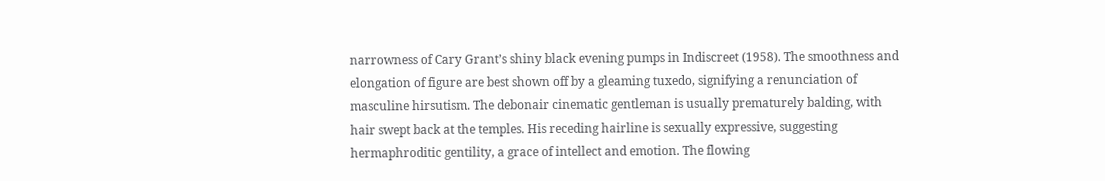narrowness of Cary Grant’s shiny black evening pumps in Indiscreet (1958). The smoothness and elongation of figure are best shown off by a gleaming tuxedo, signifying a renunciation of masculine hirsutism. The debonair cinematic gentleman is usually prematurely balding, with hair swept back at the temples. His receding hairline is sexually expressive, suggesting hermaphroditic gentility, a grace of intellect and emotion. The flowing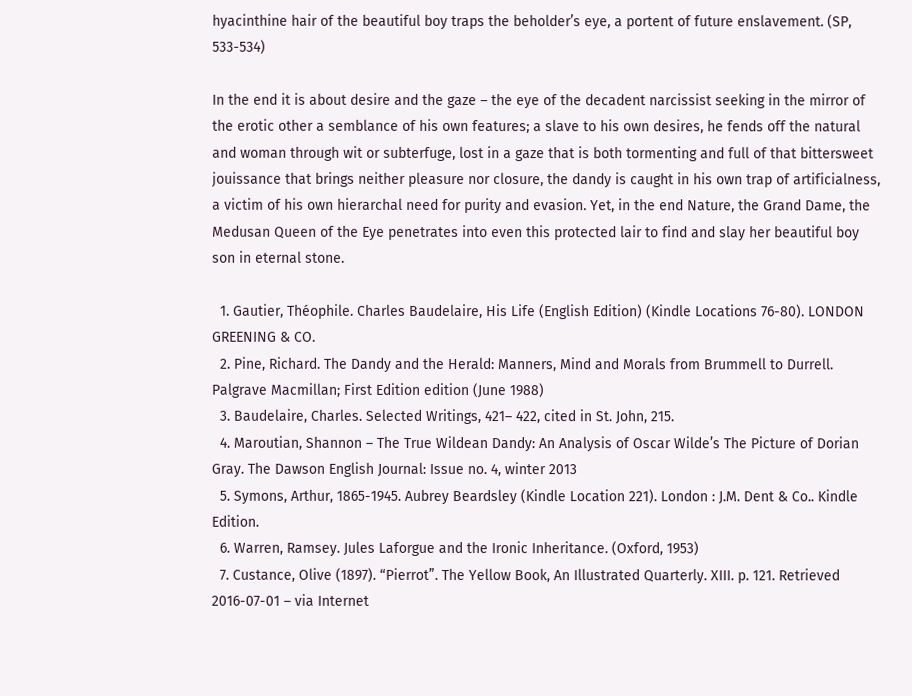hyacinthine hair of the beautiful boy traps the beholder’s eye, a portent of future enslavement. (SP, 533-534)

In the end it is about desire and the gaze – the eye of the decadent narcissist seeking in the mirror of the erotic other a semblance of his own features; a slave to his own desires, he fends off the natural and woman through wit or subterfuge, lost in a gaze that is both tormenting and full of that bittersweet jouissance that brings neither pleasure nor closure, the dandy is caught in his own trap of artificialness, a victim of his own hierarchal need for purity and evasion. Yet, in the end Nature, the Grand Dame, the Medusan Queen of the Eye penetrates into even this protected lair to find and slay her beautiful boy son in eternal stone.

  1. Gautier, Théophile. Charles Baudelaire, His Life (English Edition) (Kindle Locations 76-80). LONDON  GREENING & CO.
  2. Pine, Richard. The Dandy and the Herald: Manners, Mind and Morals from Brummell to Durrell. Palgrave Macmillan; First Edition edition (June 1988)
  3. Baudelaire, Charles. Selected Writings, 421– 422, cited in St. John, 215.
  4. Maroutian, Shannon – The True Wildean Dandy: An Analysis of Oscar Wilde’s The Picture of Dorian Gray. The Dawson English Journal: Issue no. 4, winter 2013
  5. Symons, Arthur, 1865-1945. Aubrey Beardsley (Kindle Location 221). London : J.M. Dent & Co.. Kindle Edition.
  6. Warren, Ramsey. Jules Laforgue and the Ironic Inheritance. (Oxford, 1953)
  7. Custance, Olive (1897). “Pierrot”. The Yellow Book, An Illustrated Quarterly. XIII. p. 121. Retrieved 2016-07-01 – via Internet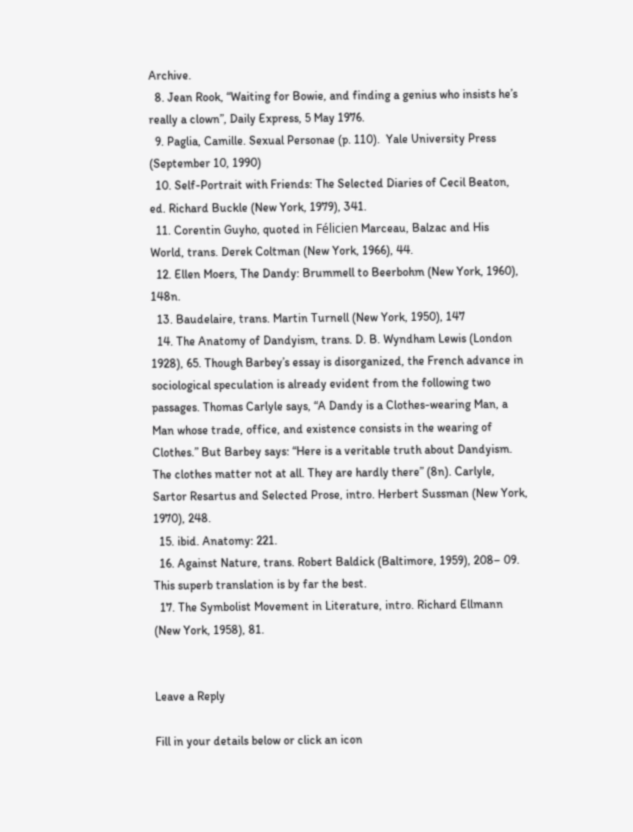Archive.
  8. Jean Rook, “Waiting for Bowie, and finding a genius who insists he’s really a clown”, Daily Express, 5 May 1976.
  9. Paglia, Camille. Sexual Personae (p. 110).  Yale University Press (September 10, 1990)
  10. Self-Portrait with Friends: The Selected Diaries of Cecil Beaton, ed. Richard Buckle (New York, 1979), 341.
  11. Corentin Guyho, quoted in Félicien Marceau, Balzac and His World, trans. Derek Coltman (New York, 1966), 44.
  12. Ellen Moers, The Dandy: Brummell to Beerbohm (New York, 1960), 148n.
  13. Baudelaire, trans. Martin Turnell (New York, 1950), 147
  14. The Anatomy of Dandyism, trans. D. B. Wyndham Lewis (London 1928), 65. Though Barbey’s essay is disorganized, the French advance in sociological speculation is already evident from the following two passages. Thomas Carlyle says, “A Dandy is a Clothes-wearing Man, a Man whose trade, office, and existence consists in the wearing of Clothes.” But Barbey says: “Here is a veritable truth about Dandyism. The clothes matter not at all. They are hardly there” (8n). Carlyle, Sartor Resartus and Selected Prose, intro. Herbert Sussman (New York, 1970), 248.
  15. ibid. Anatomy: 221.
  16. Against Nature, trans. Robert Baldick (Baltimore, 1959), 208– 09. This superb translation is by far the best.
  17. The Symbolist Movement in Literature, intro. Richard Ellmann (New York, 1958), 81.


Leave a Reply

Fill in your details below or click an icon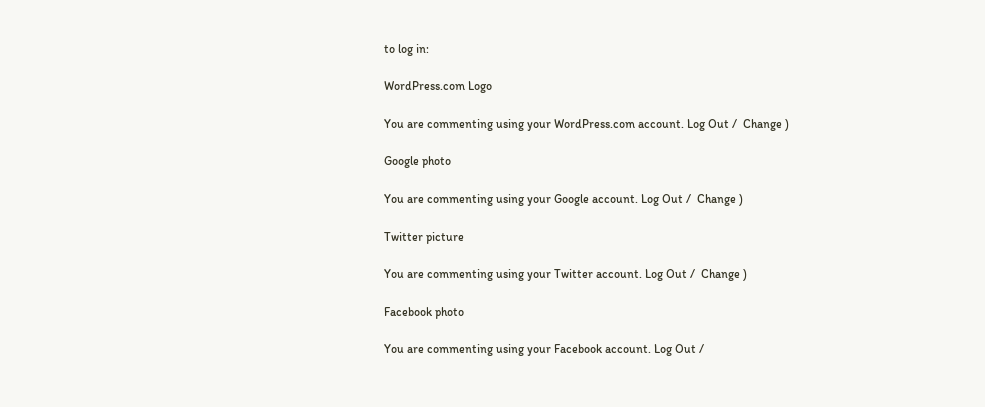to log in:

WordPress.com Logo

You are commenting using your WordPress.com account. Log Out /  Change )

Google photo

You are commenting using your Google account. Log Out /  Change )

Twitter picture

You are commenting using your Twitter account. Log Out /  Change )

Facebook photo

You are commenting using your Facebook account. Log Out /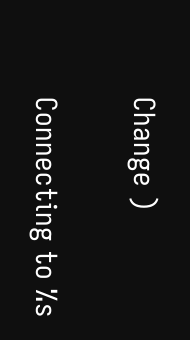Change )

Connecting to %s